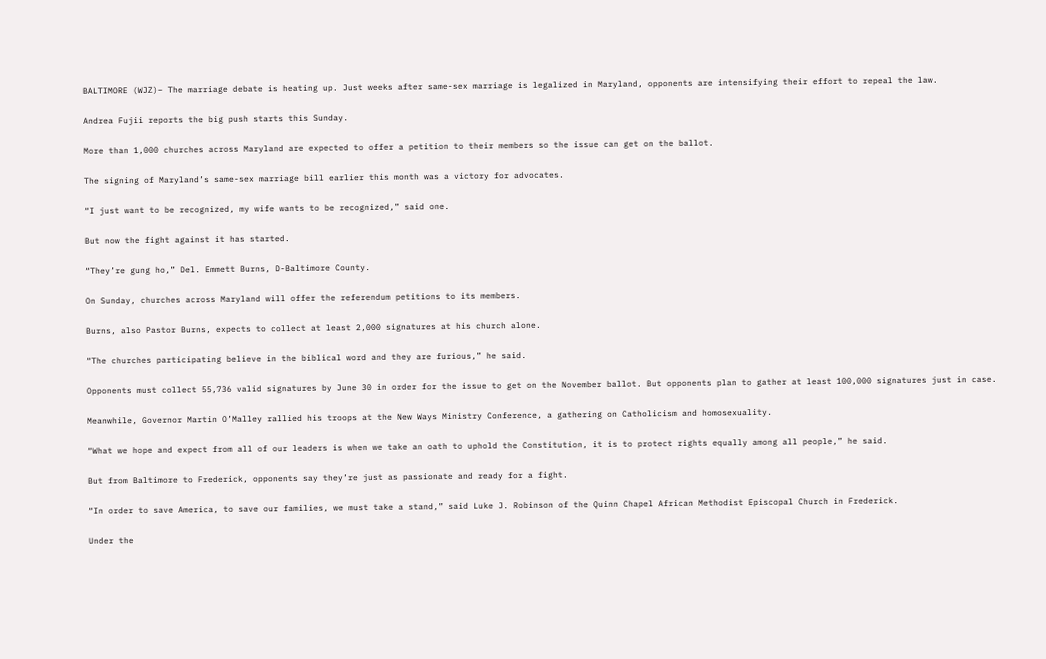BALTIMORE (WJZ)– The marriage debate is heating up. Just weeks after same-sex marriage is legalized in Maryland, opponents are intensifying their effort to repeal the law.

Andrea Fujii reports the big push starts this Sunday.

More than 1,000 churches across Maryland are expected to offer a petition to their members so the issue can get on the ballot.

The signing of Maryland’s same-sex marriage bill earlier this month was a victory for advocates.

“I just want to be recognized, my wife wants to be recognized,” said one.

But now the fight against it has started.

“They’re gung ho,” Del. Emmett Burns, D-Baltimore County.

On Sunday, churches across Maryland will offer the referendum petitions to its members.

Burns, also Pastor Burns, expects to collect at least 2,000 signatures at his church alone.

“The churches participating believe in the biblical word and they are furious,” he said.

Opponents must collect 55,736 valid signatures by June 30 in order for the issue to get on the November ballot. But opponents plan to gather at least 100,000 signatures just in case.

Meanwhile, Governor Martin O’Malley rallied his troops at the New Ways Ministry Conference, a gathering on Catholicism and homosexuality.

“What we hope and expect from all of our leaders is when we take an oath to uphold the Constitution, it is to protect rights equally among all people,” he said.

But from Baltimore to Frederick, opponents say they’re just as passionate and ready for a fight.

“In order to save America, to save our families, we must take a stand,” said Luke J. Robinson of the Quinn Chapel African Methodist Episcopal Church in Frederick.

Under the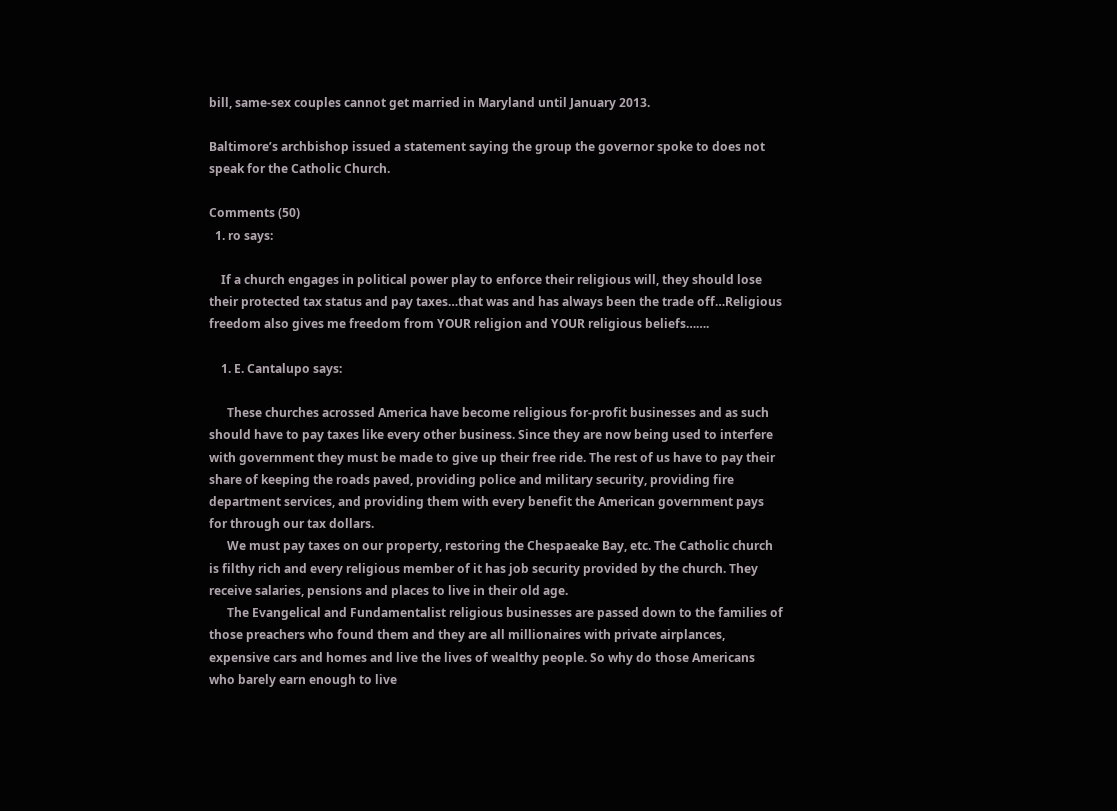bill, same-sex couples cannot get married in Maryland until January 2013.

Baltimore’s archbishop issued a statement saying the group the governor spoke to does not speak for the Catholic Church.

Comments (50)
  1. ro says:

    If a church engages in political power play to enforce their religious will, they should lose their protected tax status and pay taxes…that was and has always been the trade off…Religious freedom also gives me freedom from YOUR religion and YOUR religious beliefs…….

    1. E. Cantalupo says:

      These churches acrossed America have become religious for-profit businesses and as such should have to pay taxes like every other business. Since they are now being used to interfere with government they must be made to give up their free ride. The rest of us have to pay their share of keeping the roads paved, providing police and military security, providing fire department services, and providing them with every benefit the American government pays for through our tax dollars.
      We must pay taxes on our property, restoring the Chespaeake Bay, etc. The Catholic church is filthy rich and every religious member of it has job security provided by the church. They receive salaries, pensions and places to live in their old age.
      The Evangelical and Fundamentalist religious businesses are passed down to the families of those preachers who found them and they are all millionaires with private airplances, expensive cars and homes and live the lives of wealthy people. So why do those Americans who barely earn enough to live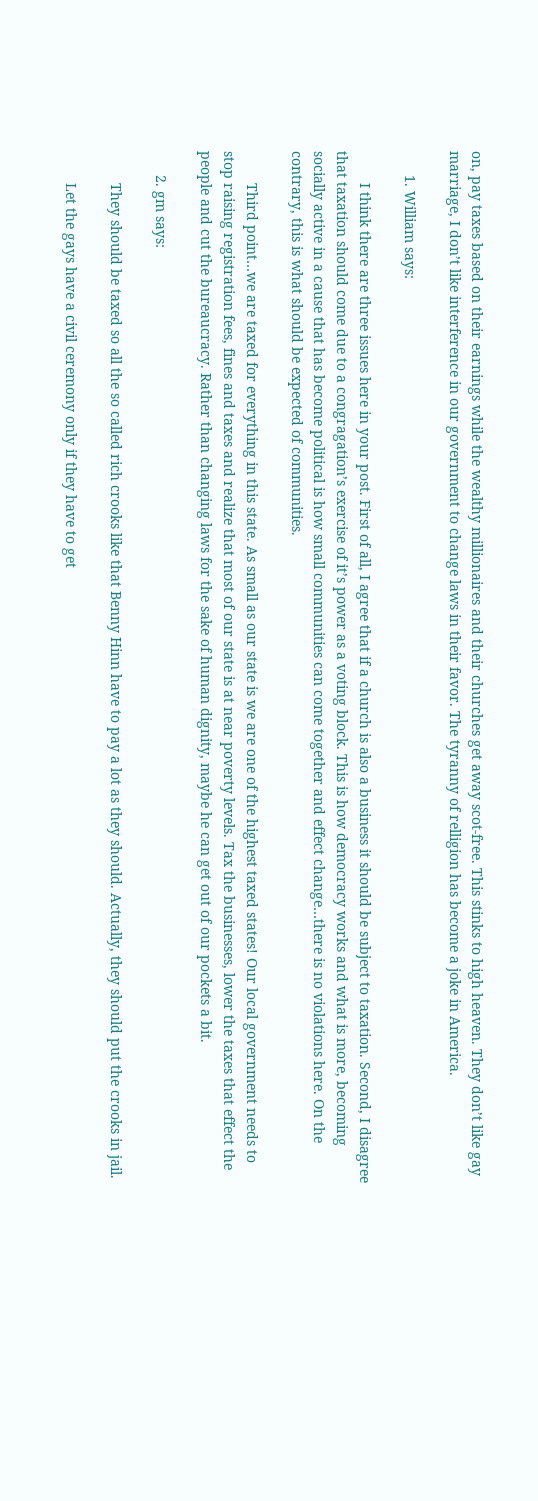on, pay taxes based on their earnings while the wealthy millionaires and their churches get away scot-free. This stinks to high heaven. They don’t like gay marriage, I don’t like interference in our government to change laws in their favor. The tyranny of relligion has become a joke in America.

      1. William says:

        I think there are three issues here in your post. First of all, I agree that if a church is also a business it should be subject to taxation. Second, I disagree that taxation should come due to a congragation’s exercise of it’s power as a voting block. This is how democracy works and what is more, becoming socially active in a cause that has become political is how small communities can come together and effect change…there is no violations here. On the contrary, this is what should be expected of communities.

        Third point…we are taxed for everything in this state. As small as our state is we are one of the highest taxed states! Our local government needs to stop raising registration fees, fines and taxes and realize that most of our state is at near poverty levels. Tax the businesses, lower the taxes that effect the people and cut the bureaucracy. Rather than changing laws for the sake of human dignity, maybe he can get out of our pockets a bit.

      2. gm says:

        They should be taxed so all the so called rich crooks like that Benny Hinn have to pay a lot as they should. Actually, they should put the crooks in jail.

        Let the gays have a civil ceremony only if they have to get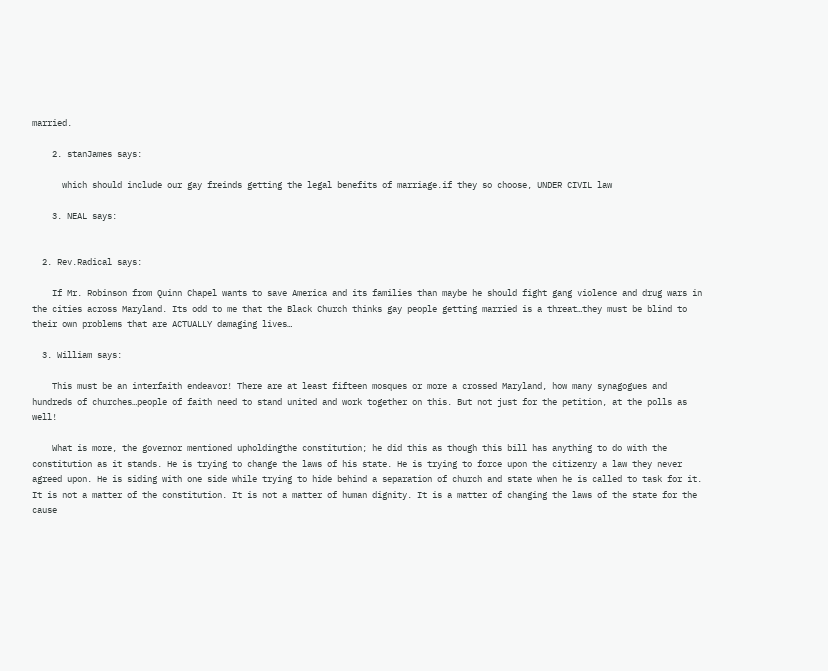married.

    2. stanJames says:

      which should include our gay freinds getting the legal benefits of marriage.if they so choose, UNDER CIVIL law

    3. NEAL says:


  2. Rev.Radical says:

    If Mr. Robinson from Quinn Chapel wants to save America and its families than maybe he should fight gang violence and drug wars in the cities across Maryland. Its odd to me that the Black Church thinks gay people getting married is a threat…they must be blind to their own problems that are ACTUALLY damaging lives…

  3. William says:

    This must be an interfaith endeavor! There are at least fifteen mosques or more a crossed Maryland, how many synagogues and hundreds of churches…people of faith need to stand united and work together on this. But not just for the petition, at the polls as well!

    What is more, the governor mentioned upholdingthe constitution; he did this as though this bill has anything to do with the constitution as it stands. He is trying to change the laws of his state. He is trying to force upon the citizenry a law they never agreed upon. He is siding with one side while trying to hide behind a separation of church and state when he is called to task for it. It is not a matter of the constitution. It is not a matter of human dignity. It is a matter of changing the laws of the state for the cause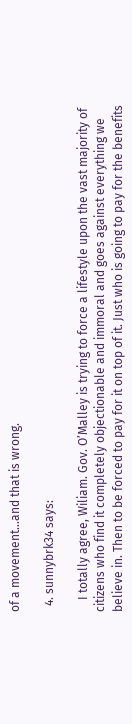of a movement…and that is wrong.

  4. sunnybrk34 says:

    I totally agree, Wiliam. Gov. O’Malley is trying to force a lifestyle upon the vast majority of citizens who find it completely objectionable and immoral and goes against everything we believe in. Then to be forced to pay for it on top of it. Just who is going to pay for the benefits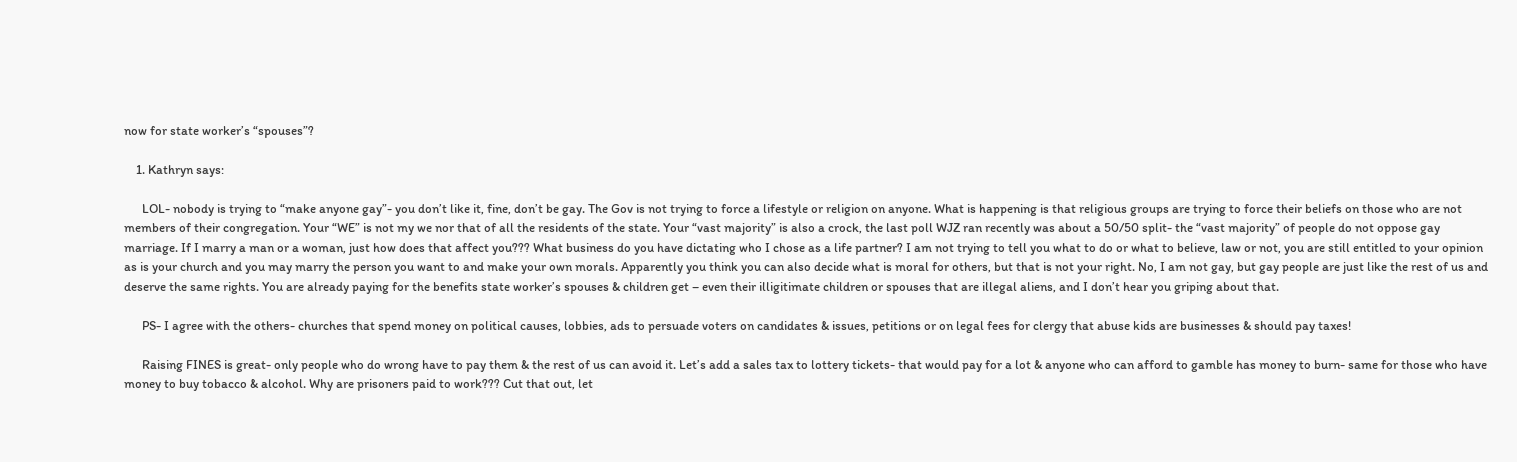now for state worker’s “spouses”?

    1. Kathryn says:

      LOL- nobody is trying to “make anyone gay”- you don’t like it, fine, don’t be gay. The Gov is not trying to force a lifestyle or religion on anyone. What is happening is that religious groups are trying to force their beliefs on those who are not members of their congregation. Your “WE” is not my we nor that of all the residents of the state. Your “vast majority” is also a crock, the last poll WJZ ran recently was about a 50/50 split- the “vast majority” of people do not oppose gay marriage. If I marry a man or a woman, just how does that affect you??? What business do you have dictating who I chose as a life partner? I am not trying to tell you what to do or what to believe, law or not, you are still entitled to your opinion as is your church and you may marry the person you want to and make your own morals. Apparently you think you can also decide what is moral for others, but that is not your right. No, I am not gay, but gay people are just like the rest of us and deserve the same rights. You are already paying for the benefits state worker’s spouses & children get – even their illigitimate children or spouses that are illegal aliens, and I don’t hear you griping about that.

      PS- I agree with the others- churches that spend money on political causes, lobbies, ads to persuade voters on candidates & issues, petitions or on legal fees for clergy that abuse kids are businesses & should pay taxes!

      Raising FINES is great- only people who do wrong have to pay them & the rest of us can avoid it. Let’s add a sales tax to lottery tickets- that would pay for a lot & anyone who can afford to gamble has money to burn- same for those who have money to buy tobacco & alcohol. Why are prisoners paid to work??? Cut that out, let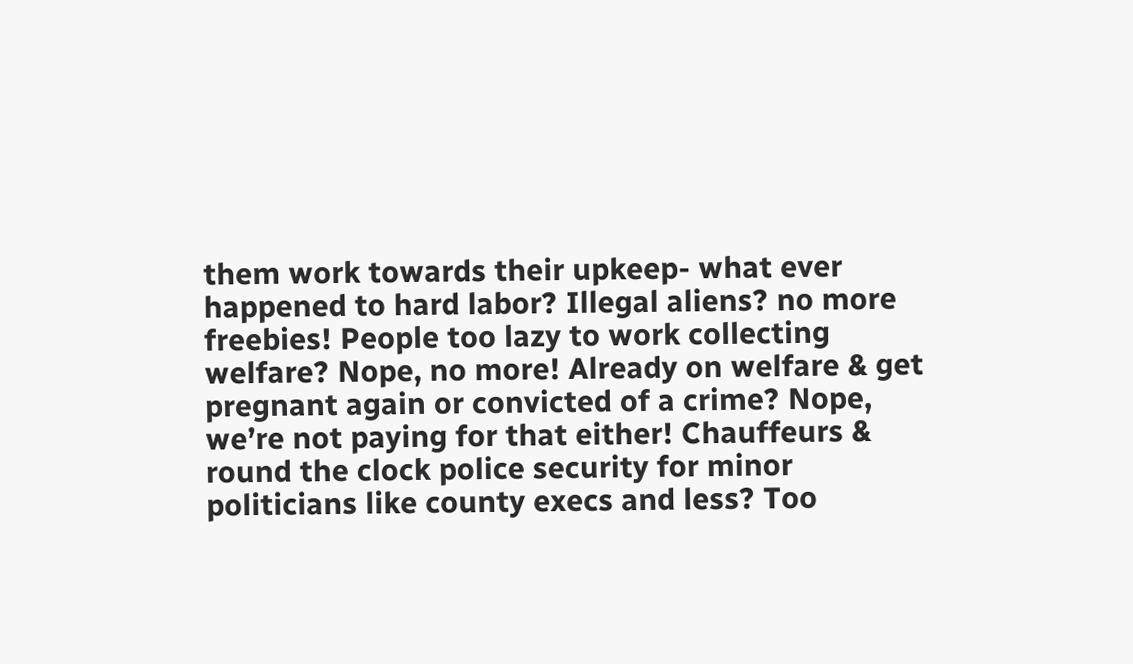them work towards their upkeep- what ever happened to hard labor? Illegal aliens? no more freebies! People too lazy to work collecting welfare? Nope, no more! Already on welfare & get pregnant again or convicted of a crime? Nope, we’re not paying for that either! Chauffeurs & round the clock police security for minor politicians like county execs and less? Too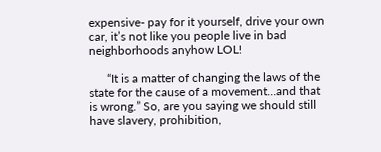expensive- pay for it yourself, drive your own car, it’s not like you people live in bad neighborhoods anyhow LOL!

      “It is a matter of changing the laws of the state for the cause of a movement…and that is wrong.” So, are you saying we should still have slavery, prohibition,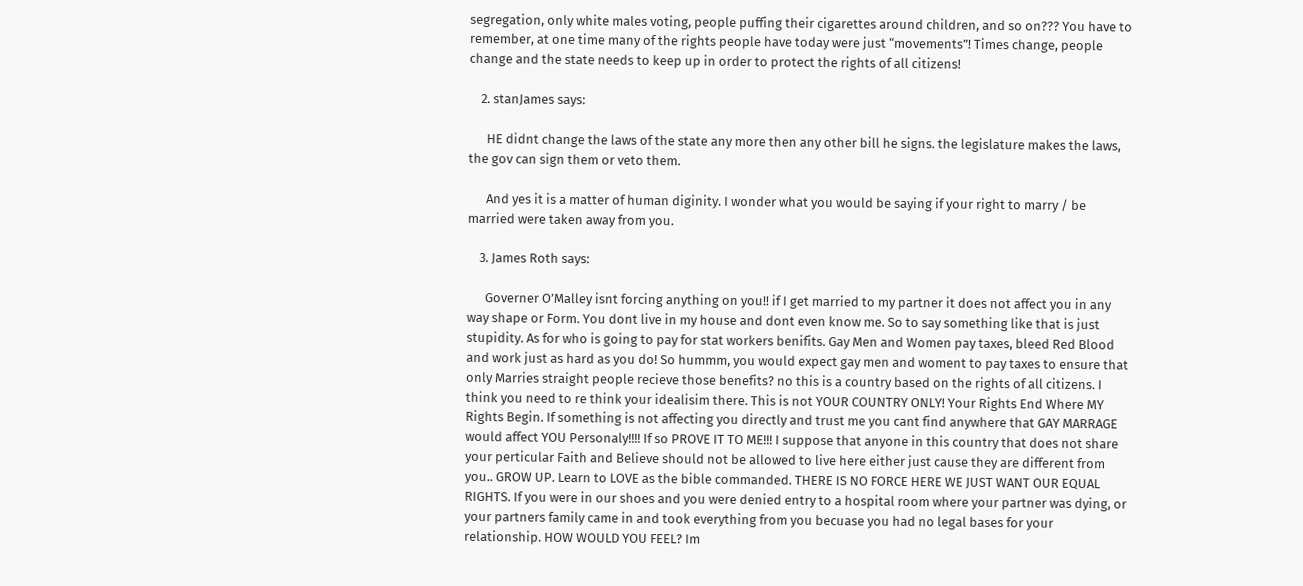segregation, only white males voting, people puffing their cigarettes around children, and so on??? You have to remember, at one time many of the rights people have today were just “movements”! Times change, people change and the state needs to keep up in order to protect the rights of all citizens!

    2. stanJames says:

      HE didnt change the laws of the state any more then any other bill he signs. the legislature makes the laws, the gov can sign them or veto them.

      And yes it is a matter of human diginity. I wonder what you would be saying if your right to marry / be married were taken away from you.

    3. James Roth says:

      Governer O’Malley isnt forcing anything on you!! if I get married to my partner it does not affect you in any way shape or Form. You dont live in my house and dont even know me. So to say something like that is just stupidity. As for who is going to pay for stat workers benifits. Gay Men and Women pay taxes, bleed Red Blood and work just as hard as you do! So hummm, you would expect gay men and woment to pay taxes to ensure that only Marries straight people recieve those benefits? no this is a country based on the rights of all citizens. I think you need to re think your idealisim there. This is not YOUR COUNTRY ONLY! Your Rights End Where MY Rights Begin. If something is not affecting you directly and trust me you cant find anywhere that GAY MARRAGE would affect YOU Personaly!!!! If so PROVE IT TO ME!!! I suppose that anyone in this country that does not share your perticular Faith and Believe should not be allowed to live here either just cause they are different from you.. GROW UP. Learn to LOVE as the bible commanded. THERE IS NO FORCE HERE WE JUST WANT OUR EQUAL RIGHTS. If you were in our shoes and you were denied entry to a hospital room where your partner was dying, or your partners family came in and took everything from you becuase you had no legal bases for your relationship. HOW WOULD YOU FEEL? Im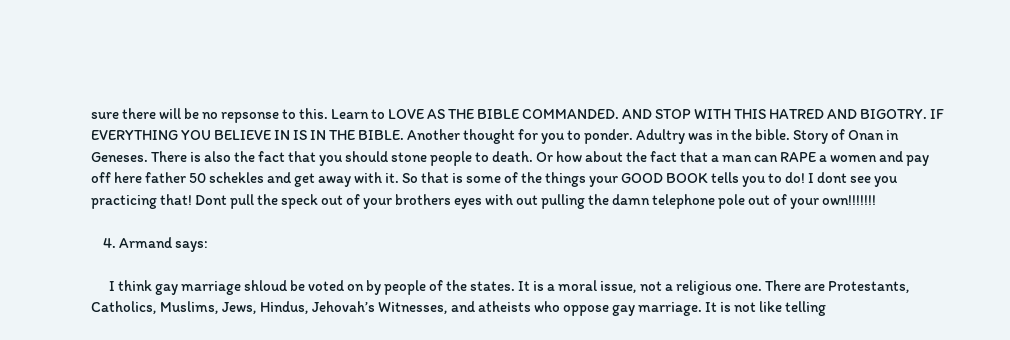sure there will be no repsonse to this. Learn to LOVE AS THE BIBLE COMMANDED. AND STOP WITH THIS HATRED AND BIGOTRY. IF EVERYTHING YOU BELIEVE IN IS IN THE BIBLE. Another thought for you to ponder. Adultry was in the bible. Story of Onan in Geneses. There is also the fact that you should stone people to death. Or how about the fact that a man can RAPE a women and pay off here father 50 schekles and get away with it. So that is some of the things your GOOD BOOK tells you to do! I dont see you practicing that! Dont pull the speck out of your brothers eyes with out pulling the damn telephone pole out of your own!!!!!!!

    4. Armand says:

      I think gay marriage shloud be voted on by people of the states. It is a moral issue, not a religious one. There are Protestants, Catholics, Muslims, Jews, Hindus, Jehovah’s Witnesses, and atheists who oppose gay marriage. It is not like telling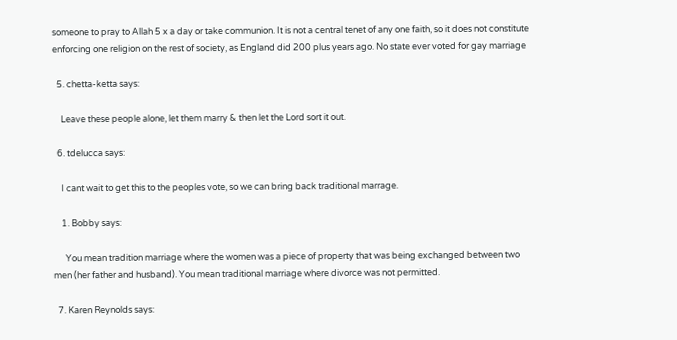someone to pray to Allah 5 x a day or take communion. It is not a central tenet of any one faith, so it does not constitute enforcing one religion on the rest of society, as England did 200 plus years ago. No state ever voted for gay marriage

  5. chetta-ketta says:

    Leave these people alone, let them marry & then let the Lord sort it out.

  6. tdelucca says:

    I cant wait to get this to the peoples vote, so we can bring back traditional marrage.

    1. Bobby says:

      You mean tradition marriage where the women was a piece of property that was being exchanged between two men (her father and husband). You mean traditional marriage where divorce was not permitted.

  7. Karen Reynolds says: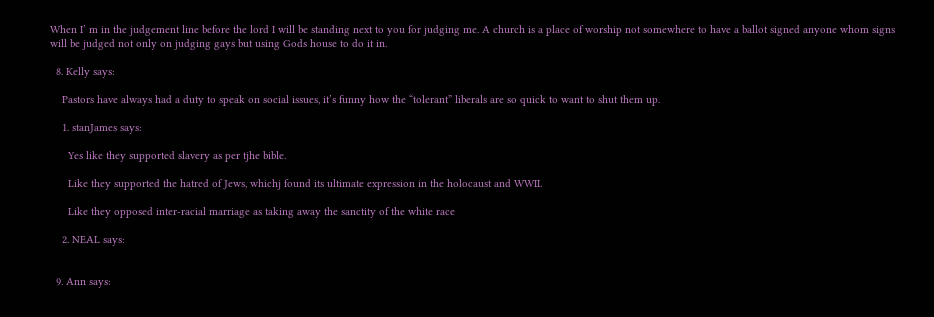When I’ m in the judgement line before the lord I will be standing next to you for judging me. A church is a place of worship not somewhere to have a ballot signed anyone whom signs will be judged not only on judging gays but using Gods house to do it in.

  8. Kelly says:

    Pastors have always had a duty to speak on social issues, it’s funny how the “tolerant” liberals are so quick to want to shut them up.

    1. stanJames says:

      Yes like they supported slavery as per tjhe bible.

      Like they supported the hatred of Jews, whichj found its ultimate expression in the holocaust and WWII.

      Like they opposed inter-racial marriage as taking away the sanctity of the white race

    2. NEAL says:


  9. Ann says: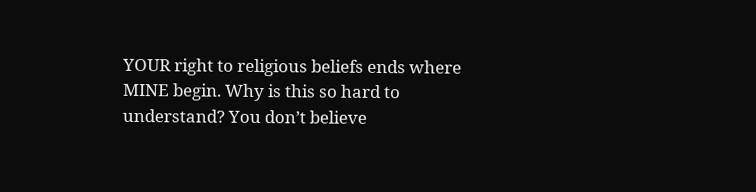YOUR right to religious beliefs ends where MINE begin. Why is this so hard to understand? You don’t believe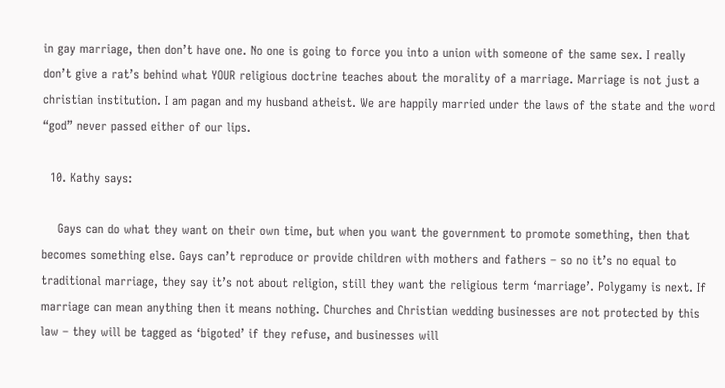in gay marriage, then don’t have one. No one is going to force you into a union with someone of the same sex. I really don’t give a rat’s behind what YOUR religious doctrine teaches about the morality of a marriage. Marriage is not just a christian institution. I am pagan and my husband atheist. We are happily married under the laws of the state and the word “god” never passed either of our lips.

  10. Kathy says:

    Gays can do what they want on their own time, but when you want the government to promote something, then that becomes something else. Gays can’t reproduce or provide children with mothers and fathers – so no it’s no equal to traditional marriage, they say it’s not about religion, still they want the religious term ‘marriage’. Polygamy is next. If marriage can mean anything then it means nothing. Churches and Christian wedding businesses are not protected by this law – they will be tagged as ‘bigoted’ if they refuse, and businesses will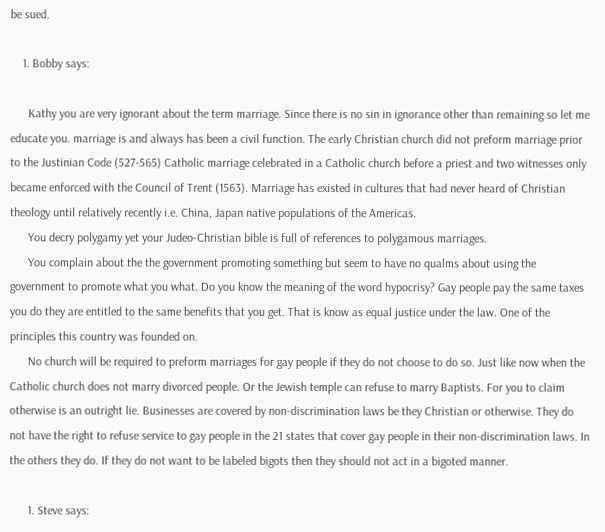be sued.

    1. Bobby says:

      Kathy you are very ignorant about the term marriage. Since there is no sin in ignorance other than remaining so let me educate you. marriage is and always has been a civil function. The early Christian church did not preform marriage prior to the Justinian Code (527-565) Catholic marriage celebrated in a Catholic church before a priest and two witnesses only became enforced with the Council of Trent (1563). Marriage has existed in cultures that had never heard of Christian theology until relatively recently i.e. China, Japan native populations of the Americas.
      You decry polygamy yet your Judeo-Christian bible is full of references to polygamous marriages.
      You complain about the the government promoting something but seem to have no qualms about using the government to promote what you what. Do you know the meaning of the word hypocrisy? Gay people pay the same taxes you do they are entitled to the same benefits that you get. That is know as equal justice under the law. One of the principles this country was founded on.
      No church will be required to preform marriages for gay people if they do not choose to do so. Just like now when the Catholic church does not marry divorced people. Or the Jewish temple can refuse to marry Baptists. For you to claim otherwise is an outright lie. Businesses are covered by non-discrimination laws be they Christian or otherwise. They do not have the right to refuse service to gay people in the 21 states that cover gay people in their non-discrimination laws. In the others they do. If they do not want to be labeled bigots then they should not act in a bigoted manner.

      1. Steve says: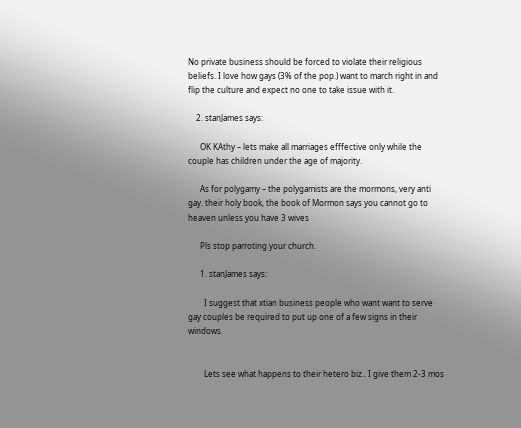No private business should be forced to violate their religious beliefs. I love how gays (3% of the pop.) want to march right in and flip the culture and expect no one to take issue with it.

    2. stanJames says:

      OK KAthy – lets make all marriages efffective only while the couple has children under the age of majority.

      As for polygamy – the polygamists are the mormons, very anti gay. their holy book, the book of Mormon says you cannot go to heaven unless you have 3 wives

      Pls stop parroting your church.

      1. stanJames says:

        I suggest that xtian business people who want want to serve gay couples be required to put up one of a few signs in their windows.


        Lets see what happens to their hetero biz.. I give them 2-3 mos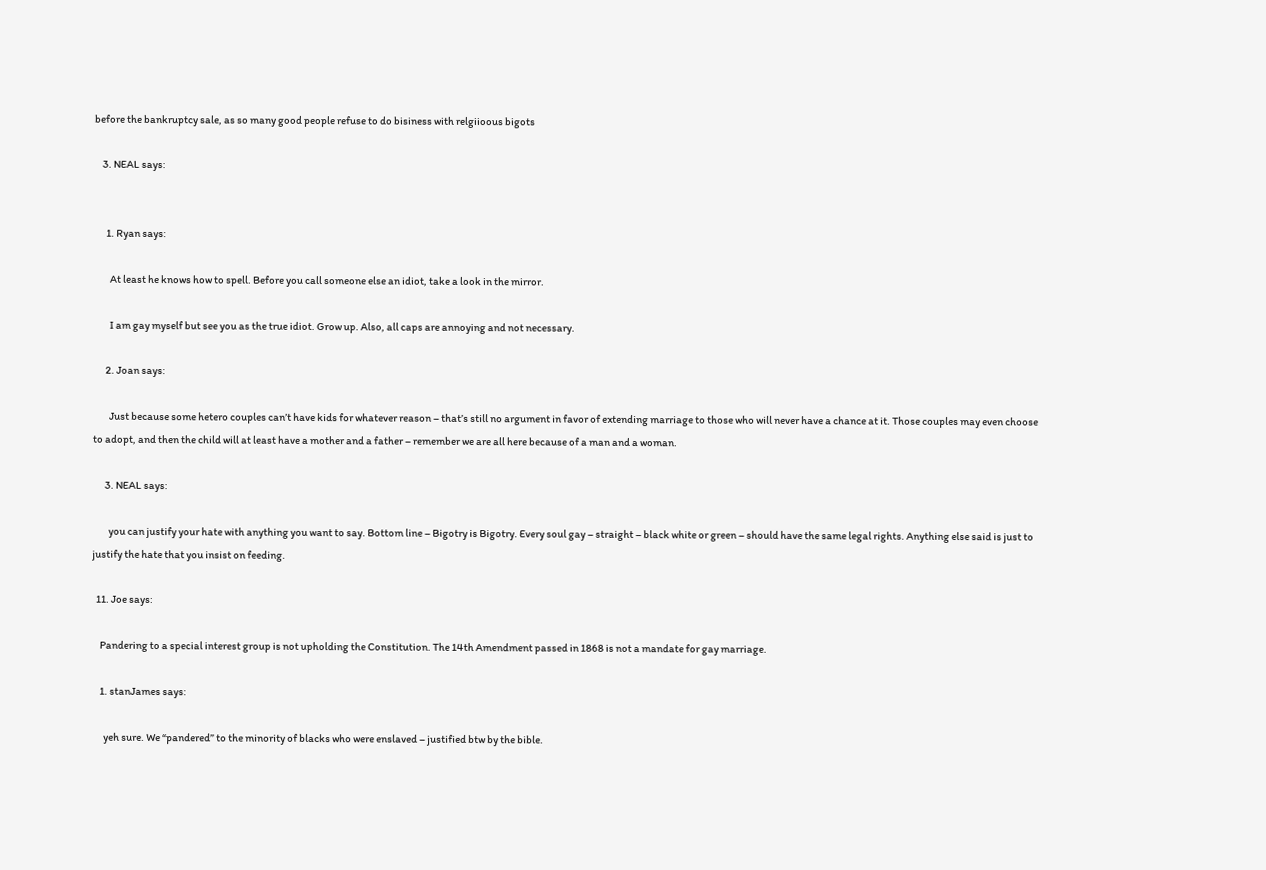before the bankruptcy sale, as so many good people refuse to do bisiness with relgiioous bigots

    3. NEAL says:


      1. Ryan says:

        At least he knows how to spell. Before you call someone else an idiot, take a look in the mirror.

        I am gay myself but see you as the true idiot. Grow up. Also, all caps are annoying and not necessary.

      2. Joan says:

        Just because some hetero couples can’t have kids for whatever reason – that’s still no argument in favor of extending marriage to those who will never have a chance at it. Those couples may even choose to adopt, and then the child will at least have a mother and a father – remember we are all here because of a man and a woman.

      3. NEAL says:

        you can justify your hate with anything you want to say. Bottom line – Bigotry is Bigotry. Every soul gay – straight – black white or green – should have the same legal rights. Anything else said is just to justify the hate that you insist on feeding.

  11. Joe says:

    Pandering to a special interest group is not upholding the Constitution. The 14th Amendment passed in 1868 is not a mandate for gay marriage.

    1. stanJames says:

      yeh sure. We “pandered” to the minority of blacks who were enslaved – justified btw by the bible.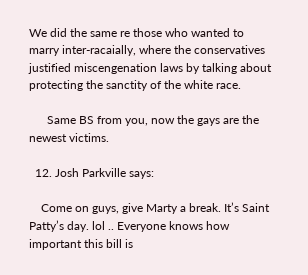We did the same re those who wanted to marry inter-racaially, where the conservatives justified miscengenation laws by talking about protecting the sanctity of the white race.

      Same BS from you, now the gays are the newest victims.

  12. Josh Parkville says:

    Come on guys, give Marty a break. It’s Saint Patty’s day. lol .. Everyone knows how important this bill is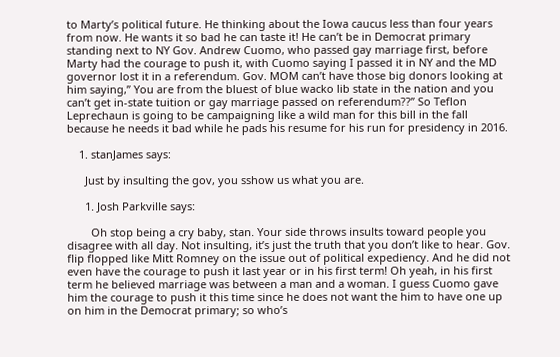to Marty’s political future. He thinking about the Iowa caucus less than four years from now. He wants it so bad he can taste it! He can’t be in Democrat primary standing next to NY Gov. Andrew Cuomo, who passed gay marriage first, before Marty had the courage to push it, with Cuomo saying I passed it in NY and the MD governor lost it in a referendum. Gov. MOM can’t have those big donors looking at him saying,” You are from the bluest of blue wacko lib state in the nation and you can’t get in-state tuition or gay marriage passed on referendum??” So Teflon Leprechaun is going to be campaigning like a wild man for this bill in the fall because he needs it bad while he pads his resume for his run for presidency in 2016.

    1. stanJames says:

      Just by insulting the gov, you sshow us what you are.

      1. Josh Parkville says:

        Oh stop being a cry baby, stan. Your side throws insults toward people you disagree with all day. Not insulting, it’s just the truth that you don’t like to hear. Gov. flip flopped like Mitt Romney on the issue out of political expediency. And he did not even have the courage to push it last year or in his first term! Oh yeah, in his first term he believed marriage was between a man and a woman. I guess Cuomo gave him the courage to push it this time since he does not want the him to have one up on him in the Democrat primary; so who’s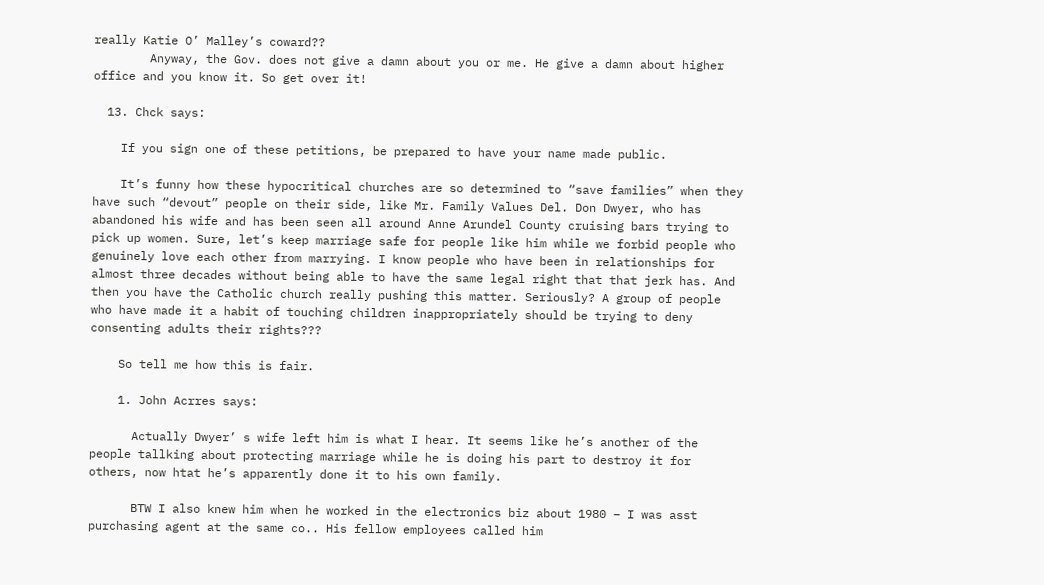really Katie O’ Malley’s coward??
        Anyway, the Gov. does not give a damn about you or me. He give a damn about higher office and you know it. So get over it!

  13. Chck says:

    If you sign one of these petitions, be prepared to have your name made public.

    It’s funny how these hypocritical churches are so determined to “save families” when they have such “devout” people on their side, like Mr. Family Values Del. Don Dwyer, who has abandoned his wife and has been seen all around Anne Arundel County cruising bars trying to pick up women. Sure, let’s keep marriage safe for people like him while we forbid people who genuinely love each other from marrying. I know people who have been in relationships for almost three decades without being able to have the same legal right that that jerk has. And then you have the Catholic church really pushing this matter. Seriously? A group of people who have made it a habit of touching children inappropriately should be trying to deny consenting adults their rights???

    So tell me how this is fair.

    1. John Acrres says:

      Actually Dwyer’ s wife left him is what I hear. It seems like he’s another of the people tallking about protecting marriage while he is doing his part to destroy it for others, now htat he’s apparently done it to his own family.

      BTW I also knew him when he worked in the electronics biz about 1980 – I was asst purchasing agent at the same co.. His fellow employees called him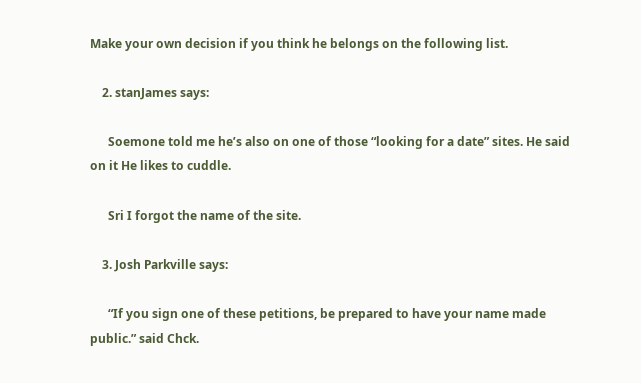Make your own decision if you think he belongs on the following list.

    2. stanJames says:

      Soemone told me he’s also on one of those “looking for a date” sites. He said on it He likes to cuddle.

      Sri I forgot the name of the site.

    3. Josh Parkville says:

      “If you sign one of these petitions, be prepared to have your name made public.” said Chck.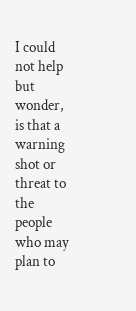I could not help but wonder, is that a warning shot or threat to the people who may plan to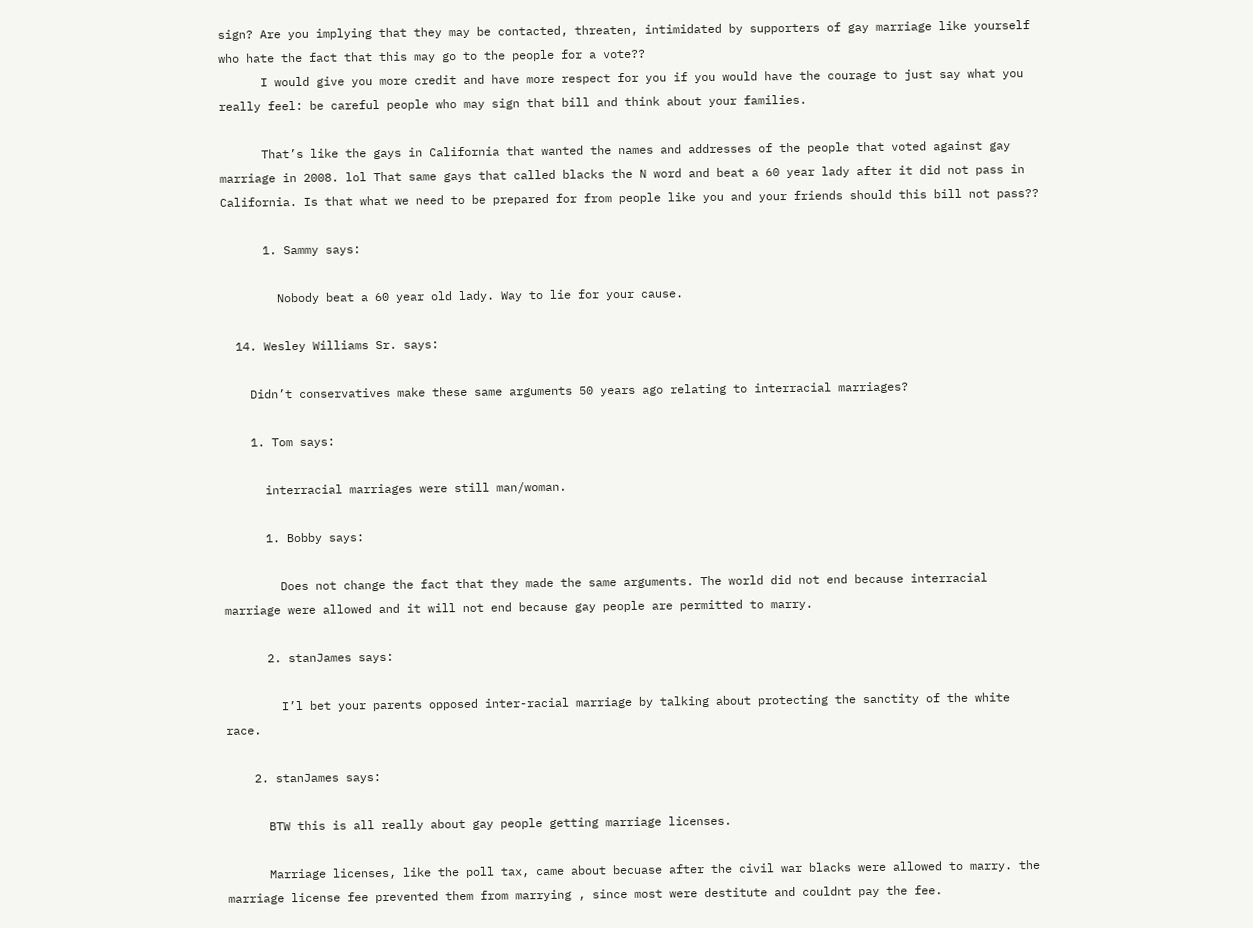sign? Are you implying that they may be contacted, threaten, intimidated by supporters of gay marriage like yourself who hate the fact that this may go to the people for a vote??
      I would give you more credit and have more respect for you if you would have the courage to just say what you really feel: be careful people who may sign that bill and think about your families.

      That’s like the gays in California that wanted the names and addresses of the people that voted against gay marriage in 2008. lol That same gays that called blacks the N word and beat a 60 year lady after it did not pass in California. Is that what we need to be prepared for from people like you and your friends should this bill not pass??

      1. Sammy says:

        Nobody beat a 60 year old lady. Way to lie for your cause.

  14. Wesley Williams Sr. says:

    Didn’t conservatives make these same arguments 50 years ago relating to interracial marriages?

    1. Tom says:

      interracial marriages were still man/woman.

      1. Bobby says:

        Does not change the fact that they made the same arguments. The world did not end because interracial marriage were allowed and it will not end because gay people are permitted to marry.

      2. stanJames says:

        I’l bet your parents opposed inter-racial marriage by talking about protecting the sanctity of the white race.

    2. stanJames says:

      BTW this is all really about gay people getting marriage licenses.

      Marriage licenses, like the poll tax, came about becuase after the civil war blacks were allowed to marry. the marriage license fee prevented them from marrying , since most were destitute and couldnt pay the fee.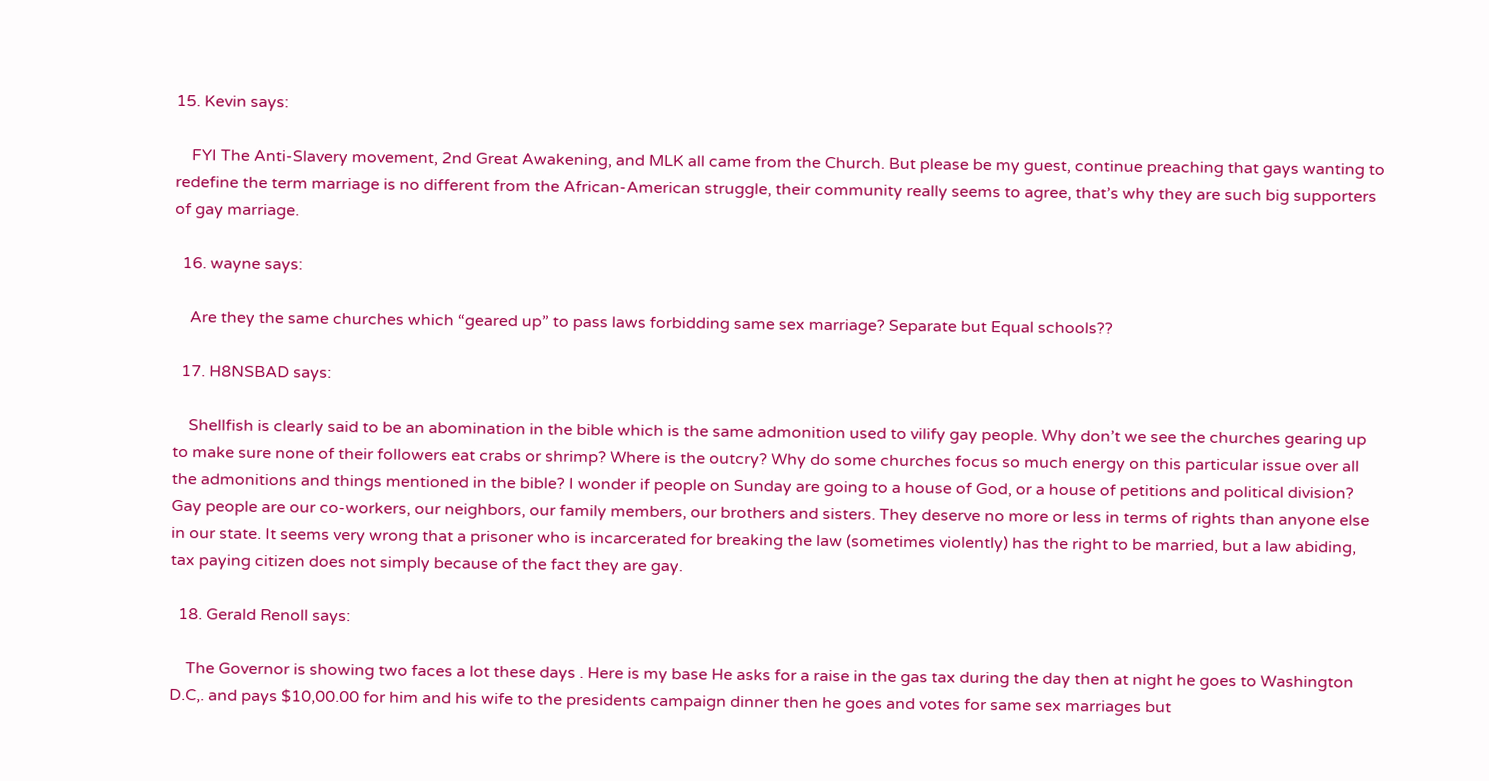15. Kevin says:

    FYI The Anti-Slavery movement, 2nd Great Awakening, and MLK all came from the Church. But please be my guest, continue preaching that gays wanting to redefine the term marriage is no different from the African-American struggle, their community really seems to agree, that’s why they are such big supporters of gay marriage.

  16. wayne says:

    Are they the same churches which “geared up” to pass laws forbidding same sex marriage? Separate but Equal schools??

  17. H8NSBAD says:

    Shellfish is clearly said to be an abomination in the bible which is the same admonition used to vilify gay people. Why don’t we see the churches gearing up to make sure none of their followers eat crabs or shrimp? Where is the outcry? Why do some churches focus so much energy on this particular issue over all the admonitions and things mentioned in the bible? I wonder if people on Sunday are going to a house of God, or a house of petitions and political division? Gay people are our co-workers, our neighbors, our family members, our brothers and sisters. They deserve no more or less in terms of rights than anyone else in our state. It seems very wrong that a prisoner who is incarcerated for breaking the law (sometimes violently) has the right to be married, but a law abiding, tax paying citizen does not simply because of the fact they are gay.

  18. Gerald Renoll says:

    The Governor is showing two faces a lot these days . Here is my base He asks for a raise in the gas tax during the day then at night he goes to Washington D.C,. and pays $10,00.00 for him and his wife to the presidents campaign dinner then he goes and votes for same sex marriages but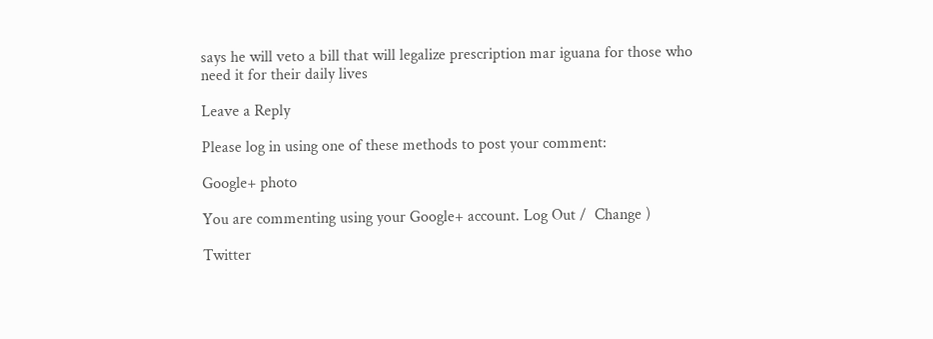says he will veto a bill that will legalize prescription mar iguana for those who need it for their daily lives

Leave a Reply

Please log in using one of these methods to post your comment:

Google+ photo

You are commenting using your Google+ account. Log Out /  Change )

Twitter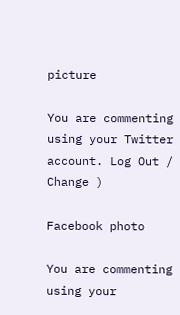picture

You are commenting using your Twitter account. Log Out /  Change )

Facebook photo

You are commenting using your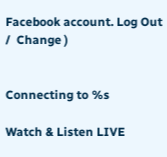Facebook account. Log Out /  Change )


Connecting to %s

Watch & Listen LIVE